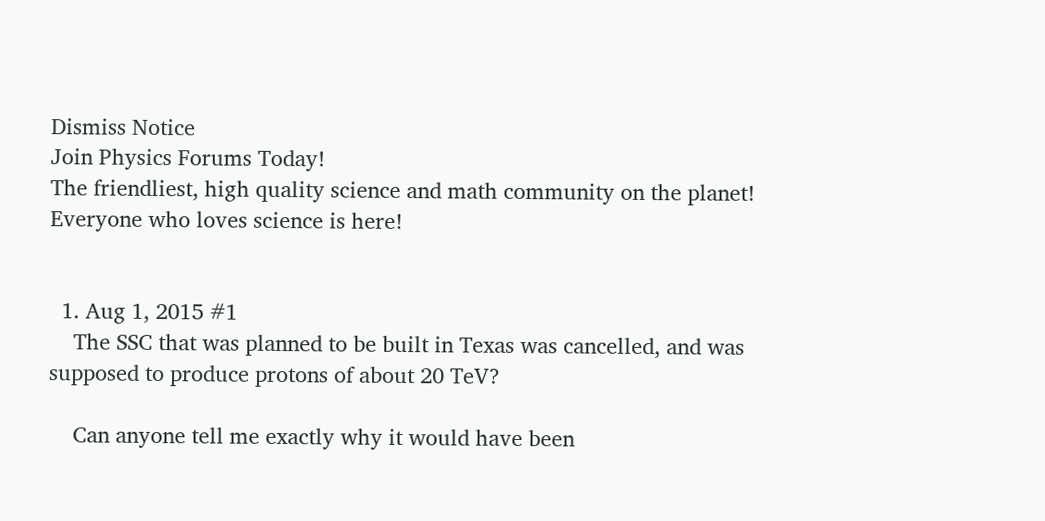Dismiss Notice
Join Physics Forums Today!
The friendliest, high quality science and math community on the planet! Everyone who loves science is here!


  1. Aug 1, 2015 #1
    The SSC that was planned to be built in Texas was cancelled, and was supposed to produce protons of about 20 TeV?

    Can anyone tell me exactly why it would have been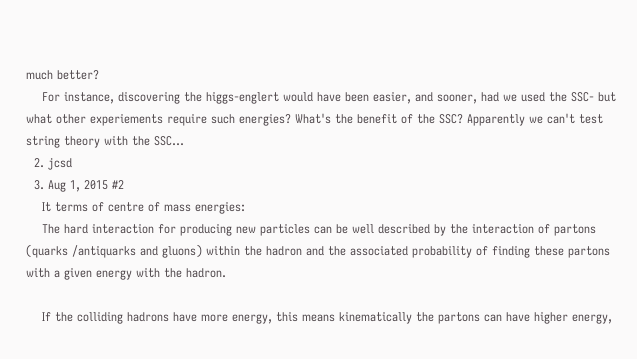much better?
    For instance, discovering the higgs-englert would have been easier, and sooner, had we used the SSC- but what other experiements require such energies? What's the benefit of the SSC? Apparently we can't test string theory with the SSC...
  2. jcsd
  3. Aug 1, 2015 #2
    It terms of centre of mass energies:
    The hard interaction for producing new particles can be well described by the interaction of partons (quarks /antiquarks and gluons) within the hadron and the associated probability of finding these partons with a given energy with the hadron.

    If the colliding hadrons have more energy, this means kinematically the partons can have higher energy,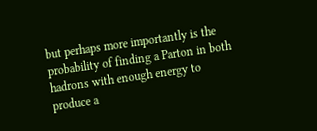but perhaps more importantly is the probability of finding a Parton in both hadrons with enough energy to produce a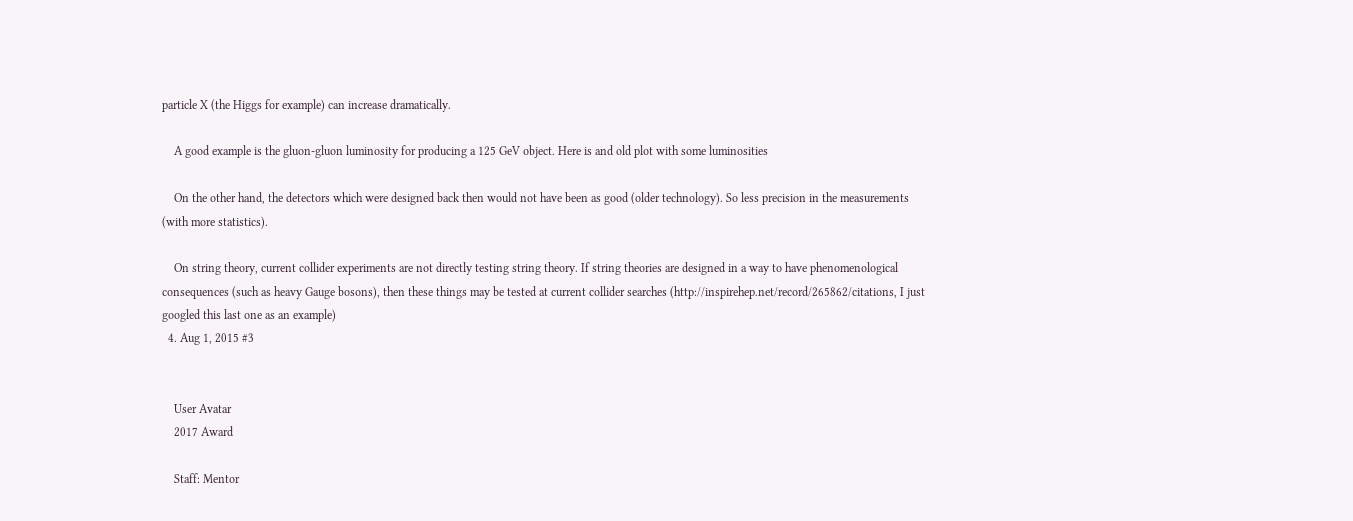particle X (the Higgs for example) can increase dramatically.

    A good example is the gluon-gluon luminosity for producing a 125 GeV object. Here is and old plot with some luminosities

    On the other hand, the detectors which were designed back then would not have been as good (older technology). So less precision in the measurements (with more statistics).

    On string theory, current collider experiments are not directly testing string theory. If string theories are designed in a way to have phenomenological consequences (such as heavy Gauge bosons), then these things may be tested at current collider searches (http://inspirehep.net/record/265862/citations, I just googled this last one as an example)
  4. Aug 1, 2015 #3


    User Avatar
    2017 Award

    Staff: Mentor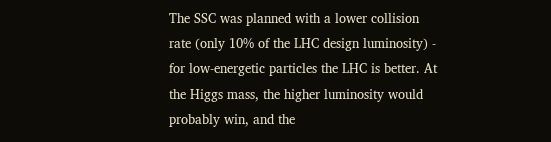The SSC was planned with a lower collision rate (only 10% of the LHC design luminosity) - for low-energetic particles the LHC is better. At the Higgs mass, the higher luminosity would probably win, and the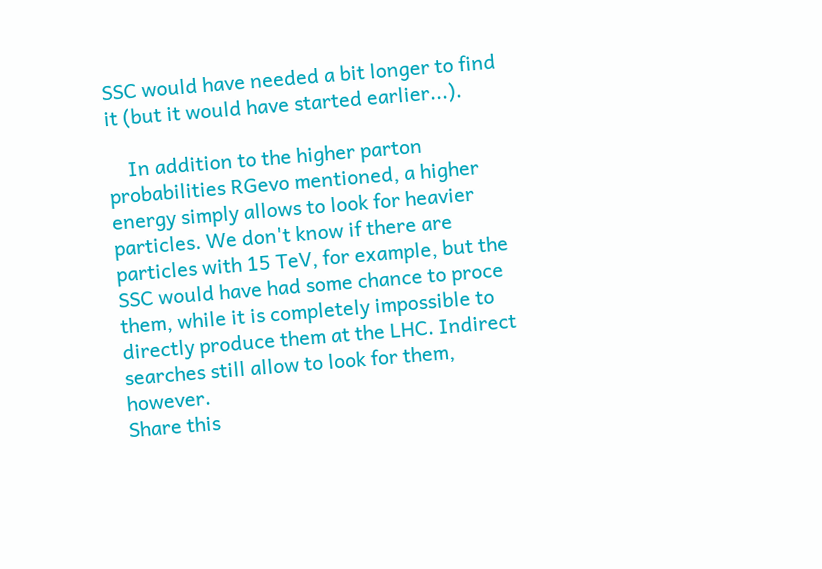SSC would have needed a bit longer to find it (but it would have started earlier...).

    In addition to the higher parton probabilities RGevo mentioned, a higher energy simply allows to look for heavier particles. We don't know if there are particles with 15 TeV, for example, but the SSC would have had some chance to proce them, while it is completely impossible to directly produce them at the LHC. Indirect searches still allow to look for them, however.
Share this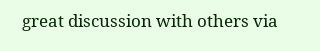great discussion with others via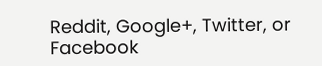Reddit, Google+, Twitter, or Facebook